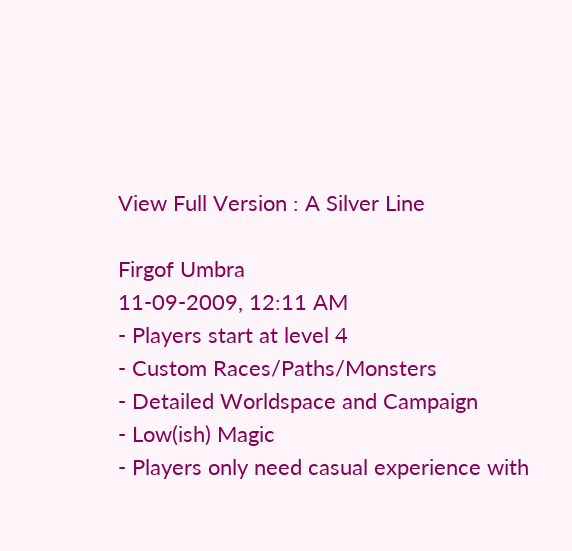View Full Version : A Silver Line

Firgof Umbra
11-09-2009, 12:11 AM
- Players start at level 4
- Custom Races/Paths/Monsters
- Detailed Worldspace and Campaign
- Low(ish) Magic
- Players only need casual experience with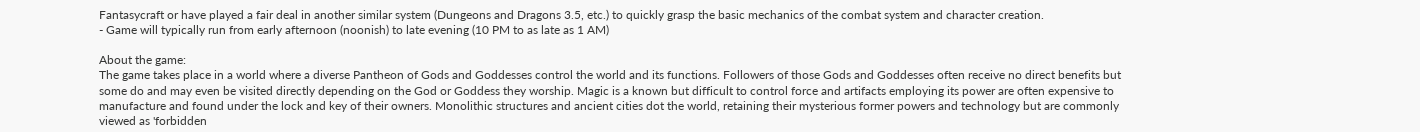Fantasycraft or have played a fair deal in another similar system (Dungeons and Dragons 3.5, etc.) to quickly grasp the basic mechanics of the combat system and character creation.
- Game will typically run from early afternoon (noonish) to late evening (10 PM to as late as 1 AM)

About the game:
The game takes place in a world where a diverse Pantheon of Gods and Goddesses control the world and its functions. Followers of those Gods and Goddesses often receive no direct benefits but some do and may even be visited directly depending on the God or Goddess they worship. Magic is a known but difficult to control force and artifacts employing its power are often expensive to manufacture and found under the lock and key of their owners. Monolithic structures and ancient cities dot the world, retaining their mysterious former powers and technology but are commonly viewed as 'forbidden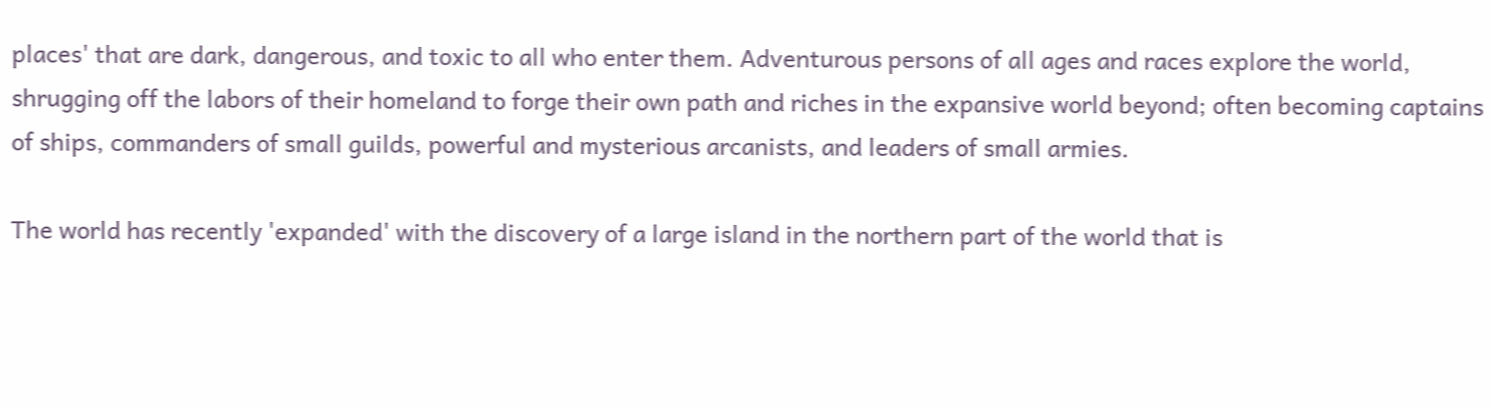places' that are dark, dangerous, and toxic to all who enter them. Adventurous persons of all ages and races explore the world, shrugging off the labors of their homeland to forge their own path and riches in the expansive world beyond; often becoming captains of ships, commanders of small guilds, powerful and mysterious arcanists, and leaders of small armies.

The world has recently 'expanded' with the discovery of a large island in the northern part of the world that is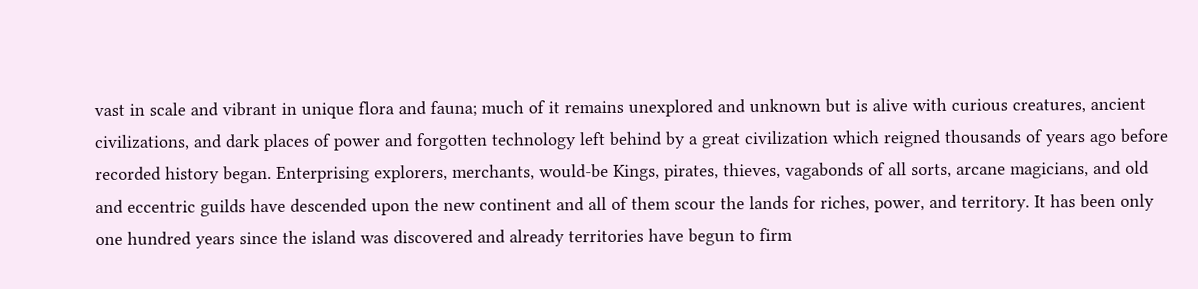vast in scale and vibrant in unique flora and fauna; much of it remains unexplored and unknown but is alive with curious creatures, ancient civilizations, and dark places of power and forgotten technology left behind by a great civilization which reigned thousands of years ago before recorded history began. Enterprising explorers, merchants, would-be Kings, pirates, thieves, vagabonds of all sorts, arcane magicians, and old and eccentric guilds have descended upon the new continent and all of them scour the lands for riches, power, and territory. It has been only one hundred years since the island was discovered and already territories have begun to firm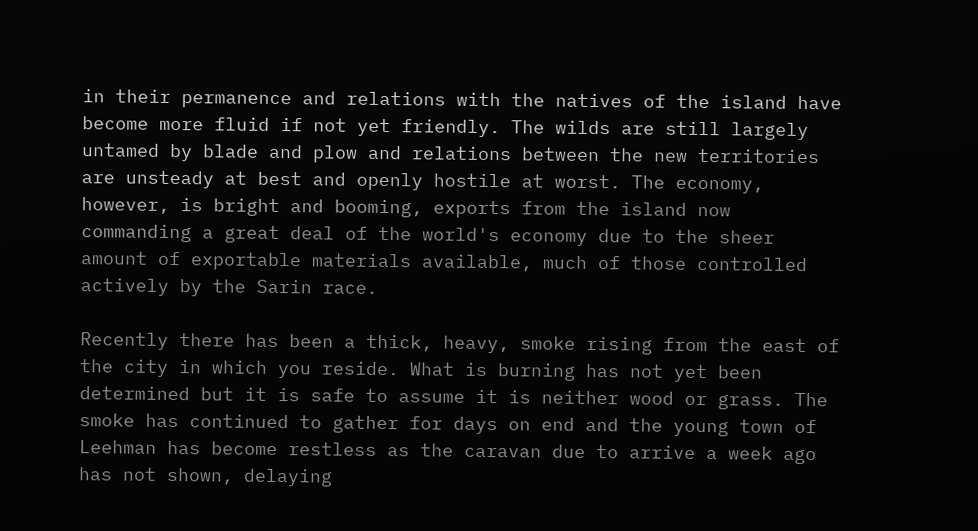in their permanence and relations with the natives of the island have become more fluid if not yet friendly. The wilds are still largely untamed by blade and plow and relations between the new territories are unsteady at best and openly hostile at worst. The economy, however, is bright and booming, exports from the island now commanding a great deal of the world's economy due to the sheer amount of exportable materials available, much of those controlled actively by the Sarin race.

Recently there has been a thick, heavy, smoke rising from the east of the city in which you reside. What is burning has not yet been determined but it is safe to assume it is neither wood or grass. The smoke has continued to gather for days on end and the young town of Leehman has become restless as the caravan due to arrive a week ago has not shown, delaying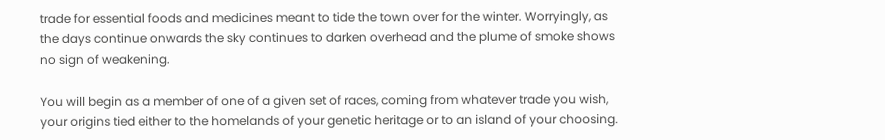trade for essential foods and medicines meant to tide the town over for the winter. Worryingly, as the days continue onwards the sky continues to darken overhead and the plume of smoke shows no sign of weakening.

You will begin as a member of one of a given set of races, coming from whatever trade you wish, your origins tied either to the homelands of your genetic heritage or to an island of your choosing.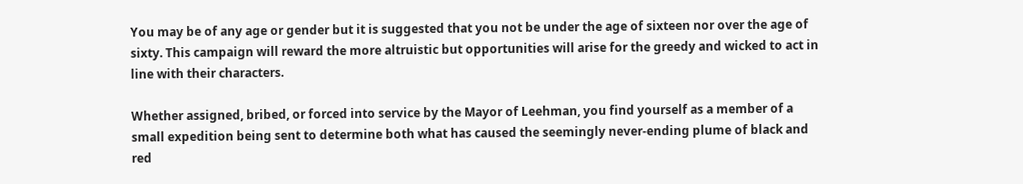You may be of any age or gender but it is suggested that you not be under the age of sixteen nor over the age of sixty. This campaign will reward the more altruistic but opportunities will arise for the greedy and wicked to act in line with their characters.

Whether assigned, bribed, or forced into service by the Mayor of Leehman, you find yourself as a member of a small expedition being sent to determine both what has caused the seemingly never-ending plume of black and red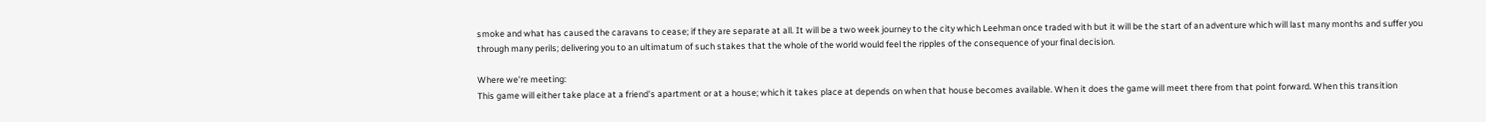smoke and what has caused the caravans to cease; if they are separate at all. It will be a two week journey to the city which Leehman once traded with but it will be the start of an adventure which will last many months and suffer you through many perils; delivering you to an ultimatum of such stakes that the whole of the world would feel the ripples of the consequence of your final decision.

Where we're meeting:
This game will either take place at a friend's apartment or at a house; which it takes place at depends on when that house becomes available. When it does the game will meet there from that point forward. When this transition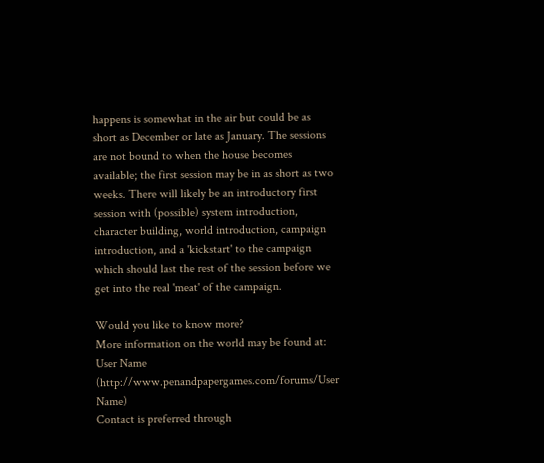happens is somewhat in the air but could be as short as December or late as January. The sessions are not bound to when the house becomes available; the first session may be in as short as two weeks. There will likely be an introductory first session with (possible) system introduction, character building, world introduction, campaign introduction, and a 'kickstart' to the campaign which should last the rest of the session before we get into the real 'meat' of the campaign.

Would you like to know more?
More information on the world may be found at:
User Name (http://www.penandpapergames.com/forums/User Name)
Contact is preferred through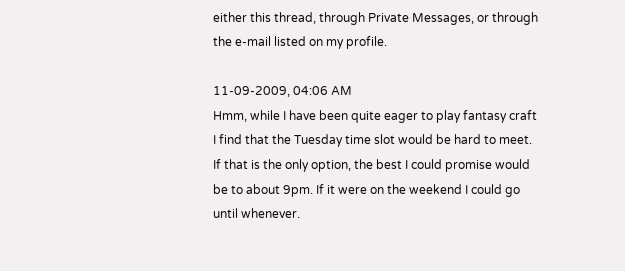either this thread, through Private Messages, or through the e-mail listed on my profile.

11-09-2009, 04:06 AM
Hmm, while I have been quite eager to play fantasy craft I find that the Tuesday time slot would be hard to meet. If that is the only option, the best I could promise would be to about 9pm. If it were on the weekend I could go until whenever.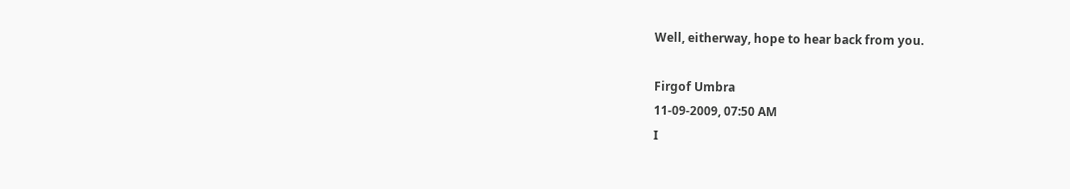Well, eitherway, hope to hear back from you.

Firgof Umbra
11-09-2009, 07:50 AM
I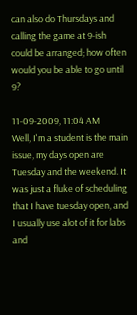can also do Thursdays and calling the game at 9-ish could be arranged; how often would you be able to go until 9?

11-09-2009, 11:04 AM
Well, I'm a student is the main issue, my days open are Tuesday and the weekend. It was just a fluke of scheduling that I have tuesday open, and I usually use alot of it for labs and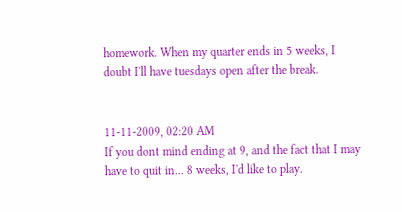homework. When my quarter ends in 5 weeks, I doubt I'll have tuesdays open after the break.


11-11-2009, 02:20 AM
If you dont mind ending at 9, and the fact that I may have to quit in... 8 weeks, I'd like to play.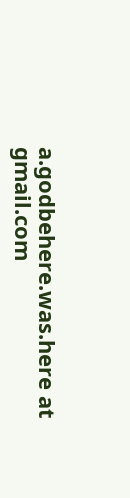a.godbehere.was.here at gmail.com